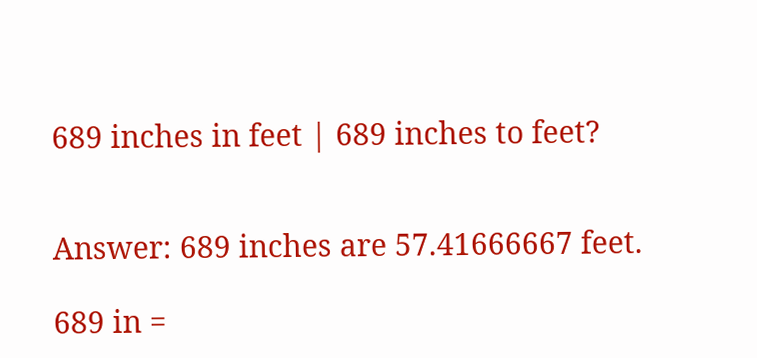689 inches in feet | 689 inches to feet?


Answer: 689 inches are 57.41666667 feet.

689 in =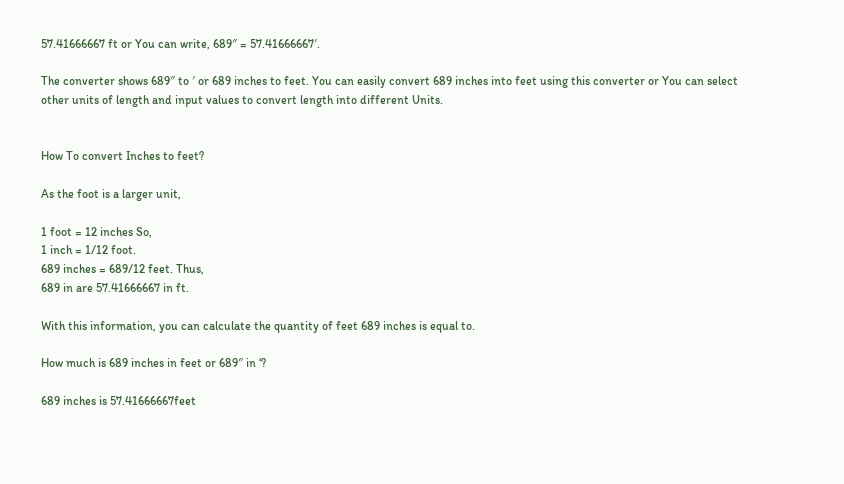57.41666667 ft or You can write, 689″ = 57.41666667′.

The converter shows 689″ to ′ or 689 inches to feet. You can easily convert 689 inches into feet using this converter or You can select other units of length and input values to convert length into different Units.


How To convert Inches to feet?

As the foot is a larger unit,

1 foot = 12 inches So,
1 inch = 1/12 foot.
689 inches = 689/12 feet. Thus,
689 in are 57.41666667 in ft.

With this information, you can calculate the quantity of feet 689 inches is equal to.

How much is 689 inches in feet or 689″ in ‘?

689 inches is 57.41666667feet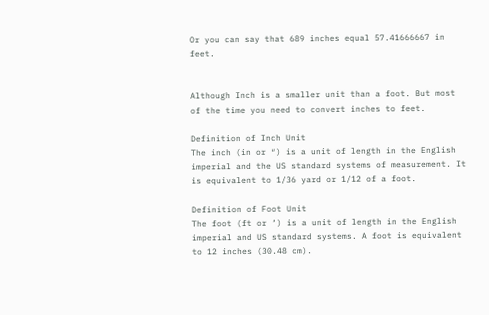Or you can say that 689 inches equal 57.41666667 in feet.


Although Inch is a smaller unit than a foot. But most of the time you need to convert inches to feet.

Definition of Inch Unit
The inch (in or ″) is a unit of length in the English imperial and the US standard systems of measurement. It is equivalent to 1/36 yard or 1/12 of a foot.

Definition of Foot Unit
The foot (ft or ‘) is a unit of length in the English imperial and US standard systems. A foot is equivalent to 12 inches (30.48 cm).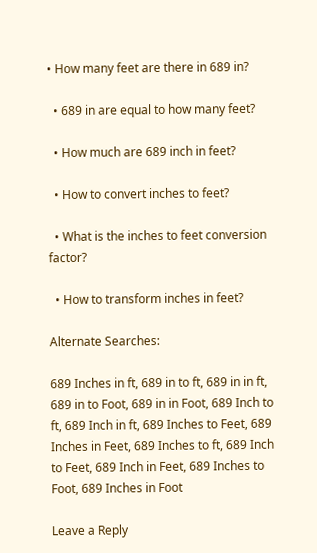• How many feet are there in 689 in?

  • 689 in are equal to how many feet?

  • How much are 689 inch in feet?

  • How to convert inches to feet?

  • What is the inches to feet conversion factor?

  • How to transform inches in feet?

Alternate Searches:

689 Inches in ft, 689 in to ft, 689 in in ft, 689 in to Foot, 689 in in Foot, 689 Inch to ft, 689 Inch in ft, 689 Inches to Feet, 689 Inches in Feet, 689 Inches to ft, 689 Inch to Feet, 689 Inch in Feet, 689 Inches to Foot, 689 Inches in Foot

Leave a Reply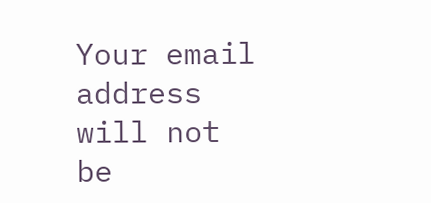Your email address will not be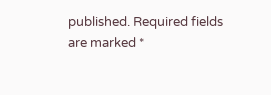published. Required fields are marked *